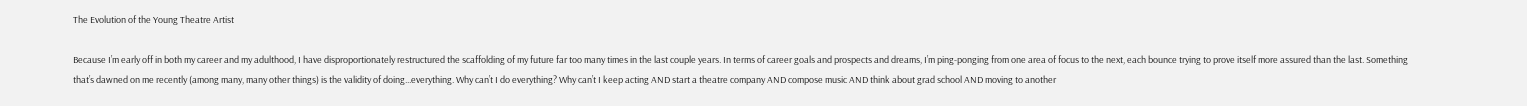The Evolution of the Young Theatre Artist

Because I’m early off in both my career and my adulthood, I have disproportionately restructured the scaffolding of my future far too many times in the last couple years. In terms of career goals and prospects and dreams, I’m ping-ponging from one area of focus to the next, each bounce trying to prove itself more assured than the last. Something that’s dawned on me recently (among many, many other things) is the validity of doing...everything. Why can’t I do everything? Why can’t I keep acting AND start a theatre company AND compose music AND think about grad school AND moving to another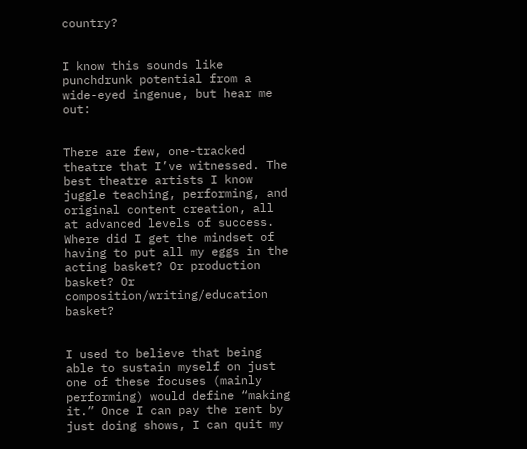country?


I know this sounds like punchdrunk potential from a wide-eyed ingenue, but hear me out:


There are few, one-tracked theatre that I’ve witnessed. The best theatre artists I know juggle teaching, performing, and original content creation, all at advanced levels of success. Where did I get the mindset of having to put all my eggs in the acting basket? Or production basket? Or composition/writing/education basket?


I used to believe that being able to sustain myself on just one of these focuses (mainly performing) would define “making it.” Once I can pay the rent by just doing shows, I can quit my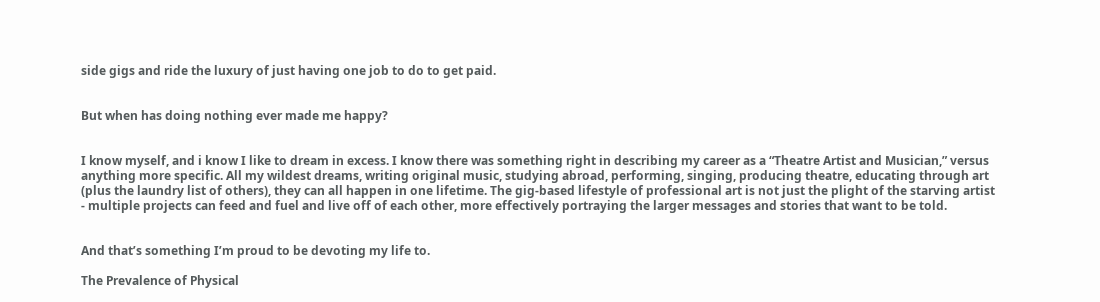side gigs and ride the luxury of just having one job to do to get paid.


But when has doing nothing ever made me happy?


I know myself, and i know I like to dream in excess. I know there was something right in describing my career as a “Theatre Artist and Musician,” versus anything more specific. All my wildest dreams, writing original music, studying abroad, performing, singing, producing theatre, educating through art (plus the laundry list of others), they can all happen in one lifetime. The gig-based lifestyle of professional art is not just the plight of the starving artist - multiple projects can feed and fuel and live off of each other, more effectively portraying the larger messages and stories that want to be told.


And that’s something I’m proud to be devoting my life to.

The Prevalence of Physical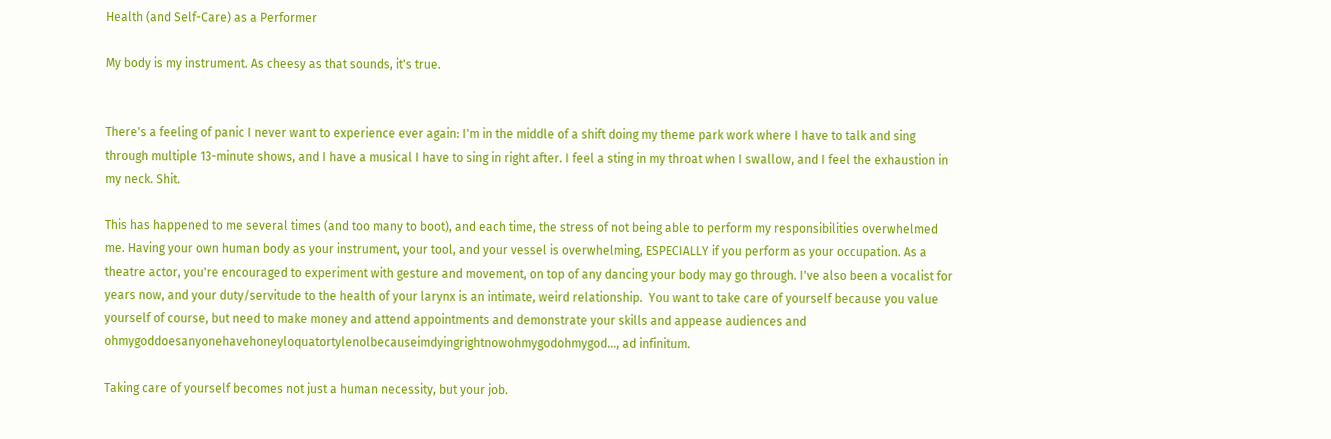Health (and Self-Care) as a Performer

My body is my instrument. As cheesy as that sounds, it's true.


There's a feeling of panic I never want to experience ever again: I'm in the middle of a shift doing my theme park work where I have to talk and sing through multiple 13-minute shows, and I have a musical I have to sing in right after. I feel a sting in my throat when I swallow, and I feel the exhaustion in my neck. Shit.

This has happened to me several times (and too many to boot), and each time, the stress of not being able to perform my responsibilities overwhelmed me. Having your own human body as your instrument, your tool, and your vessel is overwhelming, ESPECIALLY if you perform as your occupation. As a theatre actor, you're encouraged to experiment with gesture and movement, on top of any dancing your body may go through. I've also been a vocalist for years now, and your duty/servitude to the health of your larynx is an intimate, weird relationship.  You want to take care of yourself because you value yourself of course, but need to make money and attend appointments and demonstrate your skills and appease audiences and ohmygoddoesanyonehavehoneyloquatortylenolbecauseimdyingrightnowohmygodohmygod..., ad infinitum.

Taking care of yourself becomes not just a human necessity, but your job.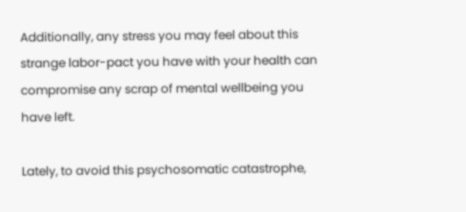Additionally, any stress you may feel about this strange labor-pact you have with your health can compromise any scrap of mental wellbeing you have left.

Lately, to avoid this psychosomatic catastrophe,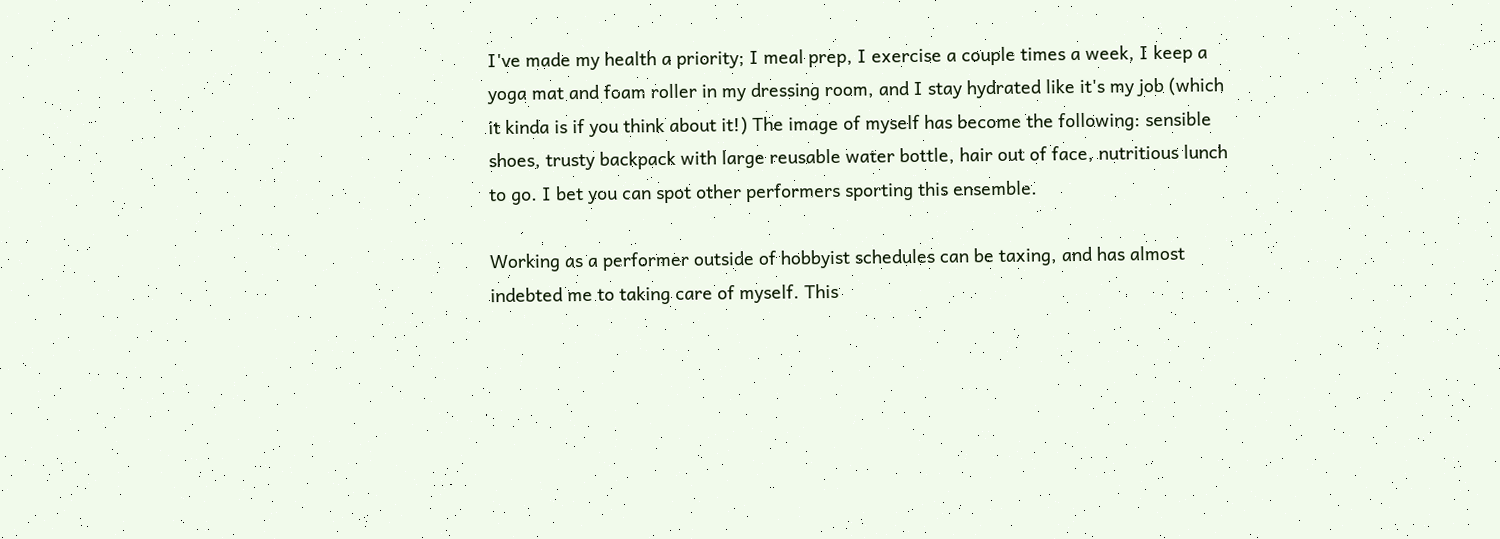I've made my health a priority; I meal prep, I exercise a couple times a week, I keep a yoga mat and foam roller in my dressing room, and I stay hydrated like it's my job (which it kinda is if you think about it!) The image of myself has become the following: sensible shoes, trusty backpack with large reusable water bottle, hair out of face, nutritious lunch to go. I bet you can spot other performers sporting this ensemble.

Working as a performer outside of hobbyist schedules can be taxing, and has almost indebted me to taking care of myself. This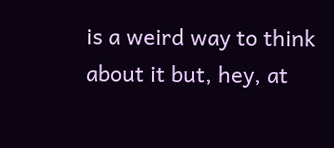is a weird way to think about it but, hey, at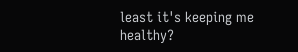least it's keeping me healthy?